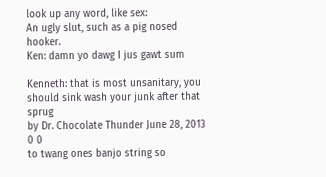look up any word, like sex:
An ugly slut, such as a pig nosed hooker.
Ken: damn yo dawg I jus gawt sum

Kenneth: that is most unsanitary, you should sink wash your junk after that sprug
by Dr. Chocolate Thunder June 28, 2013
0 0
to twang ones banjo string so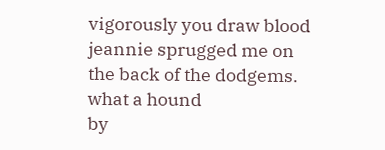vigorously you draw blood
jeannie sprugged me on the back of the dodgems. what a hound
by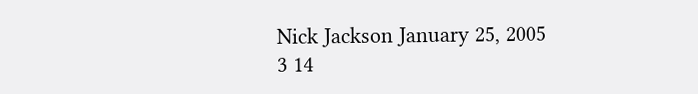Nick Jackson January 25, 2005
3 14